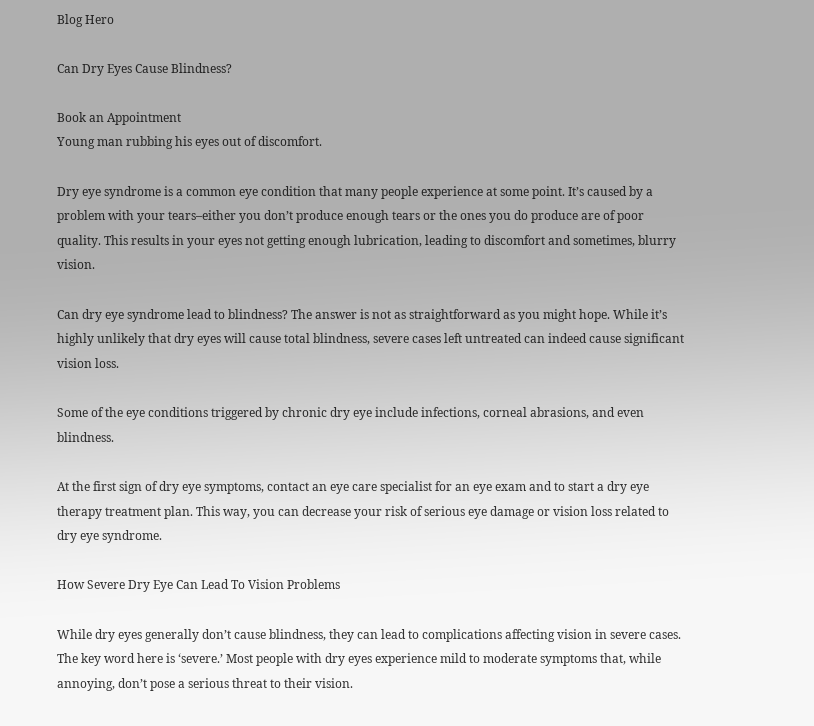Blog Hero

Can Dry Eyes Cause Blindness?

Book an Appointment
Young man rubbing his eyes out of discomfort.

Dry eye syndrome is a common eye condition that many people experience at some point. It’s caused by a problem with your tears–either you don’t produce enough tears or the ones you do produce are of poor quality. This results in your eyes not getting enough lubrication, leading to discomfort and sometimes, blurry vision.

Can dry eye syndrome lead to blindness? The answer is not as straightforward as you might hope. While it’s highly unlikely that dry eyes will cause total blindness, severe cases left untreated can indeed cause significant vision loss.

Some of the eye conditions triggered by chronic dry eye include infections, corneal abrasions, and even blindness.

At the first sign of dry eye symptoms, contact an eye care specialist for an eye exam and to start a dry eye therapy treatment plan. This way, you can decrease your risk of serious eye damage or vision loss related to dry eye syndrome.

How Severe Dry Eye Can Lead To Vision Problems

While dry eyes generally don’t cause blindness, they can lead to complications affecting vision in severe cases. The key word here is ‘severe.’ Most people with dry eyes experience mild to moderate symptoms that, while annoying, don’t pose a serious threat to their vision.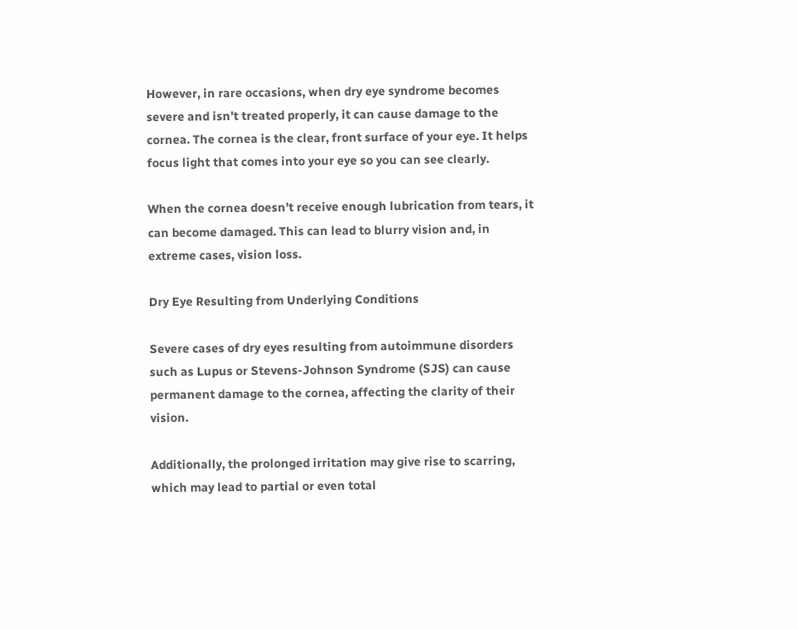However, in rare occasions, when dry eye syndrome becomes severe and isn’t treated properly, it can cause damage to the cornea. The cornea is the clear, front surface of your eye. It helps focus light that comes into your eye so you can see clearly.

When the cornea doesn’t receive enough lubrication from tears, it can become damaged. This can lead to blurry vision and, in extreme cases, vision loss.

Dry Eye Resulting from Underlying Conditions

Severe cases of dry eyes resulting from autoimmune disorders such as Lupus or Stevens-Johnson Syndrome (SJS) can cause permanent damage to the cornea, affecting the clarity of their vision.

Additionally, the prolonged irritation may give rise to scarring, which may lead to partial or even total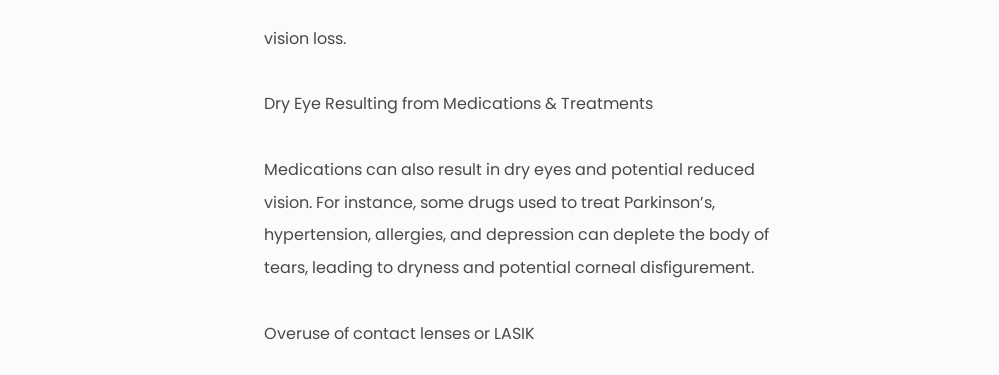vision loss.

Dry Eye Resulting from Medications & Treatments

Medications can also result in dry eyes and potential reduced vision. For instance, some drugs used to treat Parkinson’s, hypertension, allergies, and depression can deplete the body of tears, leading to dryness and potential corneal disfigurement.

Overuse of contact lenses or LASIK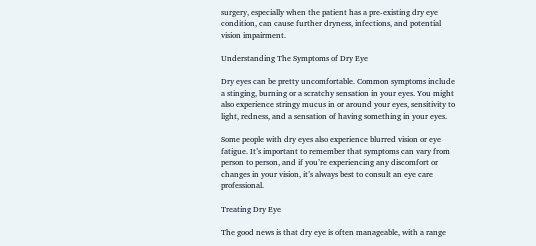surgery, especially when the patient has a pre-existing dry eye condition, can cause further dryness, infections, and potential vision impairment.

Understanding The Symptoms of Dry Eye

Dry eyes can be pretty uncomfortable. Common symptoms include a stinging, burning or a scratchy sensation in your eyes. You might also experience stringy mucus in or around your eyes, sensitivity to light, redness, and a sensation of having something in your eyes.

Some people with dry eyes also experience blurred vision or eye fatigue. It’s important to remember that symptoms can vary from person to person, and if you’re experiencing any discomfort or changes in your vision, it’s always best to consult an eye care professional.

Treating Dry Eye

The good news is that dry eye is often manageable, with a range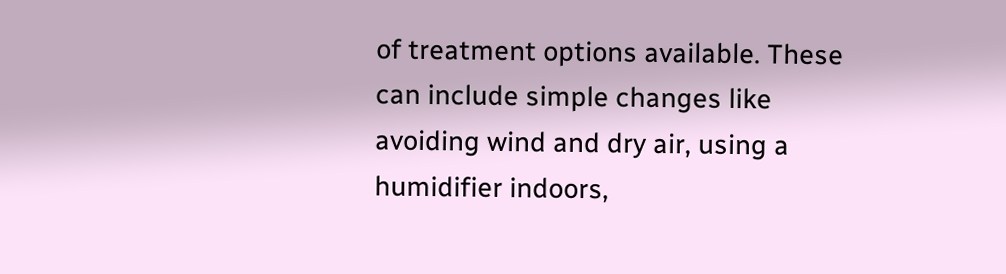of treatment options available. These can include simple changes like avoiding wind and dry air, using a humidifier indoors,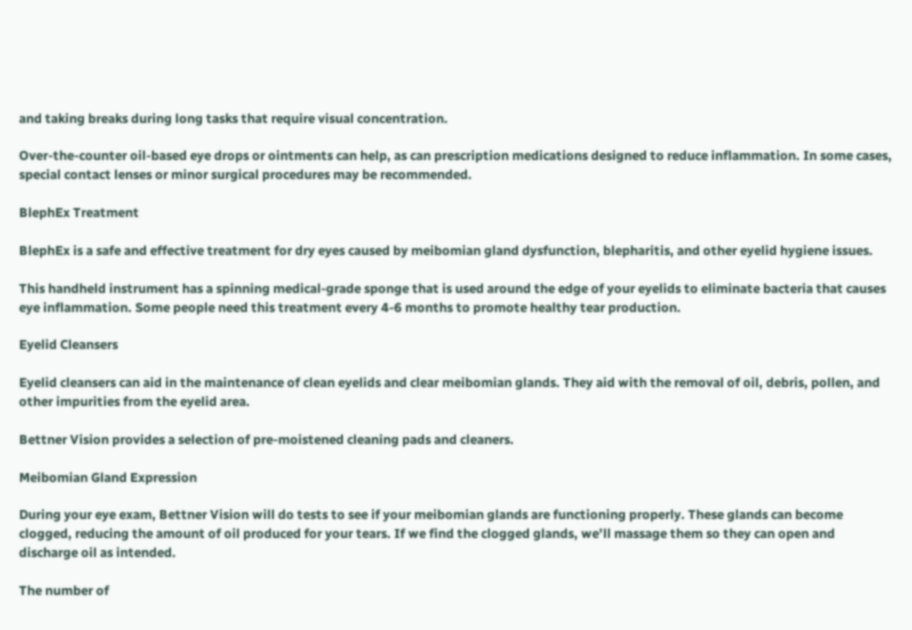and taking breaks during long tasks that require visual concentration.

Over-the-counter oil-based eye drops or ointments can help, as can prescription medications designed to reduce inflammation. In some cases, special contact lenses or minor surgical procedures may be recommended.

BlephEx Treatment

BlephEx is a safe and effective treatment for dry eyes caused by meibomian gland dysfunction, blepharitis, and other eyelid hygiene issues.

This handheld instrument has a spinning medical-grade sponge that is used around the edge of your eyelids to eliminate bacteria that causes eye inflammation. Some people need this treatment every 4-6 months to promote healthy tear production.

Eyelid Cleansers

Eyelid cleansers can aid in the maintenance of clean eyelids and clear meibomian glands. They aid with the removal of oil, debris, pollen, and other impurities from the eyelid area.

Bettner Vision provides a selection of pre-moistened cleaning pads and cleaners.

Meibomian Gland Expression

During your eye exam, Bettner Vision will do tests to see if your meibomian glands are functioning properly. These glands can become clogged, reducing the amount of oil produced for your tears. If we find the clogged glands, we’ll massage them so they can open and discharge oil as intended.

The number of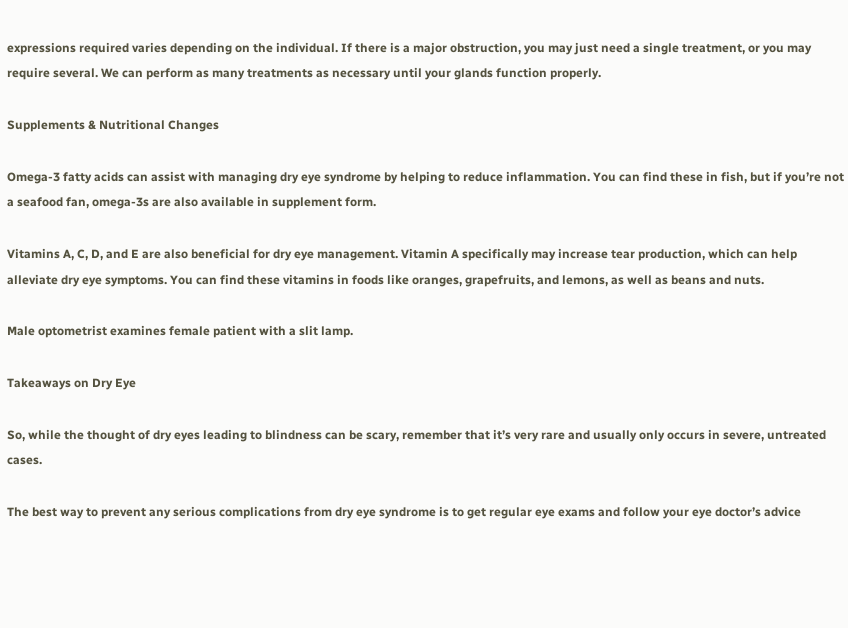expressions required varies depending on the individual. If there is a major obstruction, you may just need a single treatment, or you may require several. We can perform as many treatments as necessary until your glands function properly.

Supplements & Nutritional Changes

Omega-3 fatty acids can assist with managing dry eye syndrome by helping to reduce inflammation. You can find these in fish, but if you’re not a seafood fan, omega-3s are also available in supplement form.

Vitamins A, C, D, and E are also beneficial for dry eye management. Vitamin A specifically may increase tear production, which can help alleviate dry eye symptoms. You can find these vitamins in foods like oranges, grapefruits, and lemons, as well as beans and nuts.

Male optometrist examines female patient with a slit lamp.

Takeaways on Dry Eye

So, while the thought of dry eyes leading to blindness can be scary, remember that it’s very rare and usually only occurs in severe, untreated cases.

The best way to prevent any serious complications from dry eye syndrome is to get regular eye exams and follow your eye doctor’s advice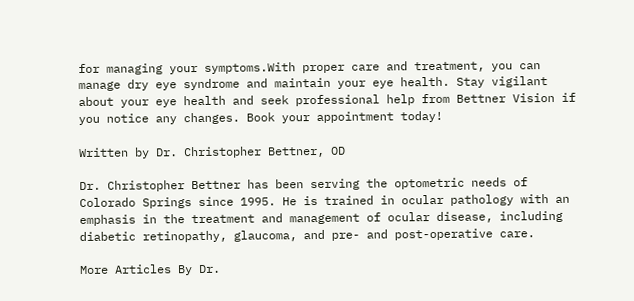for managing your symptoms.With proper care and treatment, you can manage dry eye syndrome and maintain your eye health. Stay vigilant about your eye health and seek professional help from Bettner Vision if you notice any changes. Book your appointment today!

Written by Dr. Christopher Bettner, OD

Dr. Christopher Bettner has been serving the optometric needs of Colorado Springs since 1995. He is trained in ocular pathology with an emphasis in the treatment and management of ocular disease, including diabetic retinopathy, glaucoma, and pre- and post-operative care.

More Articles By Dr.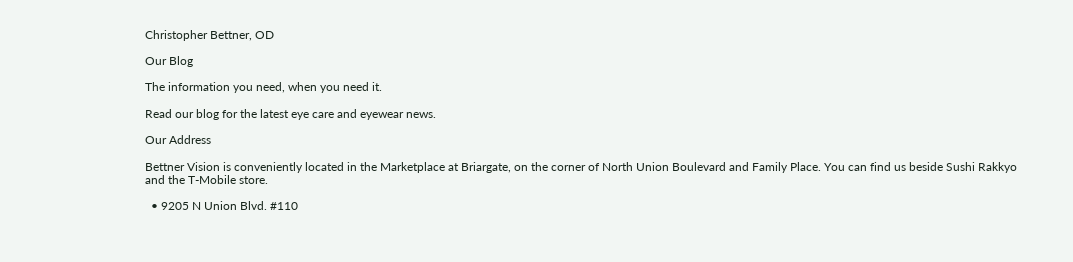Christopher Bettner, OD

Our Blog

The information you need, when you need it.

Read our blog for the latest eye care and eyewear news.

Our Address

Bettner Vision is conveniently located in the Marketplace at Briargate, on the corner of North Union Boulevard and Family Place. You can find us beside Sushi Rakkyo and the T-Mobile store.

  • 9205 N Union Blvd. #110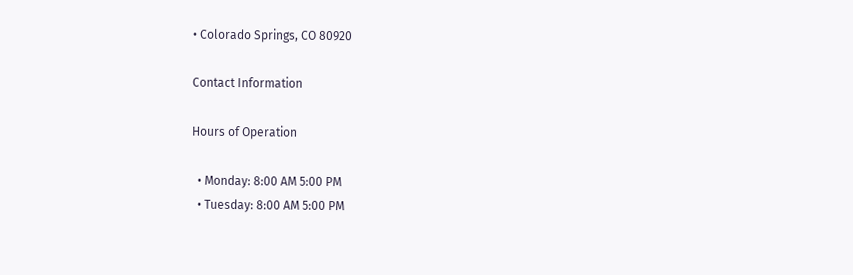• Colorado Springs, CO 80920

Contact Information

Hours of Operation

  • Monday: 8:00 AM 5:00 PM
  • Tuesday: 8:00 AM 5:00 PM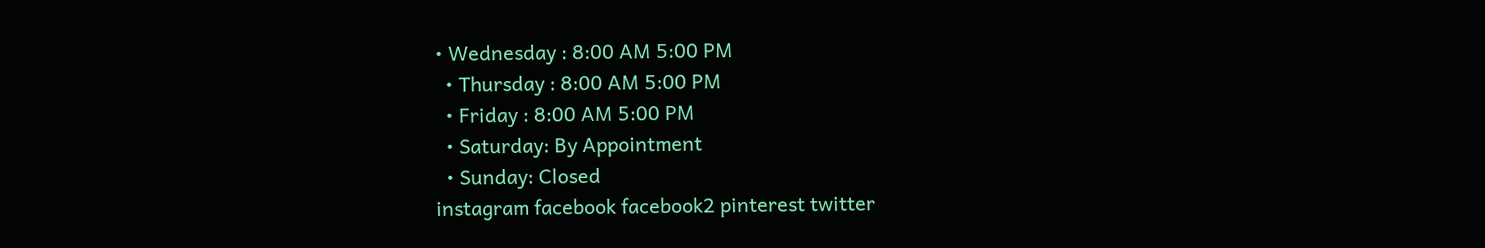• Wednesday : 8:00 AM 5:00 PM
  • Thursday : 8:00 AM 5:00 PM
  • Friday : 8:00 AM 5:00 PM
  • Saturday: By Appointment
  • Sunday: Closed
instagram facebook facebook2 pinterest twitter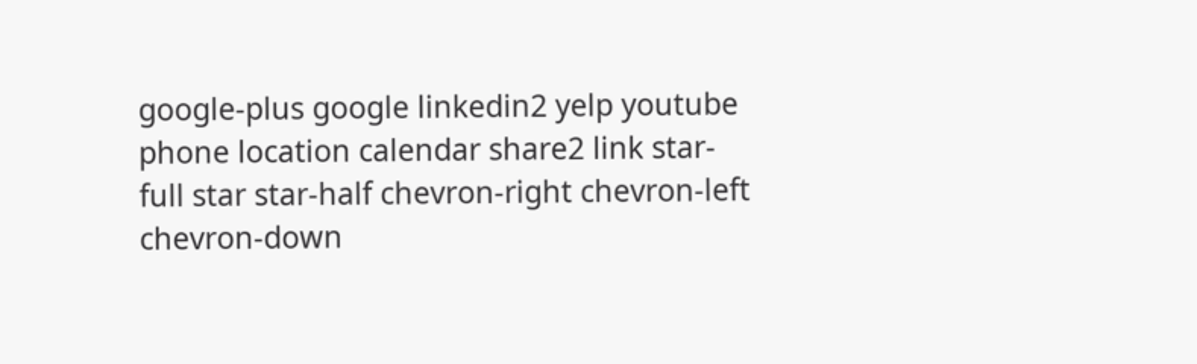google-plus google linkedin2 yelp youtube phone location calendar share2 link star-full star star-half chevron-right chevron-left chevron-down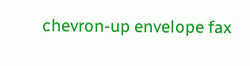chevron-up envelope fax